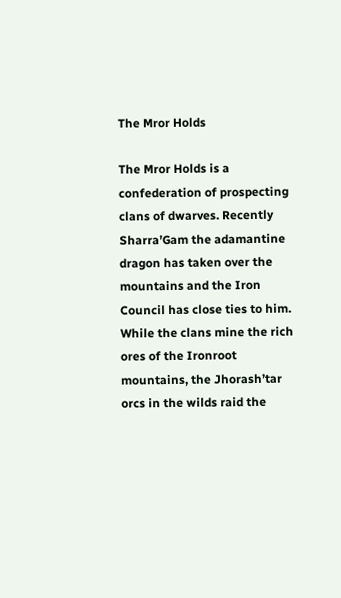The Mror Holds

The Mror Holds is a confederation of prospecting clans of dwarves. Recently Sharra’Gam the adamantine dragon has taken over the mountains and the Iron Council has close ties to him. While the clans mine the rich ores of the Ironroot mountains, the Jhorash’tar orcs in the wilds raid the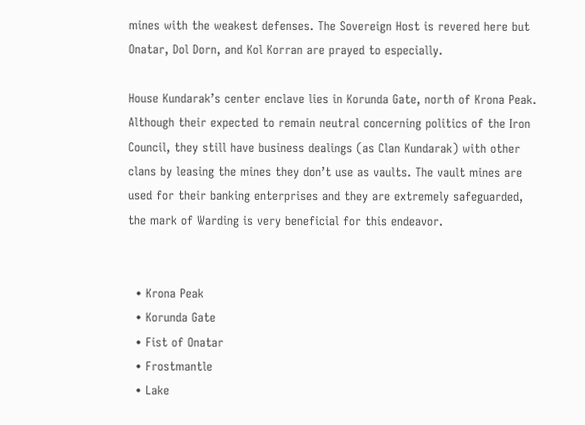mines with the weakest defenses. The Sovereign Host is revered here but Onatar, Dol Dorn, and Kol Korran are prayed to especially.

House Kundarak’s center enclave lies in Korunda Gate, north of Krona Peak. Although their expected to remain neutral concerning politics of the Iron Council, they still have business dealings (as Clan Kundarak) with other clans by leasing the mines they don’t use as vaults. The vault mines are used for their banking enterprises and they are extremely safeguarded, the mark of Warding is very beneficial for this endeavor.


  • Krona Peak
  • Korunda Gate
  • Fist of Onatar
  • Frostmantle
  • Lake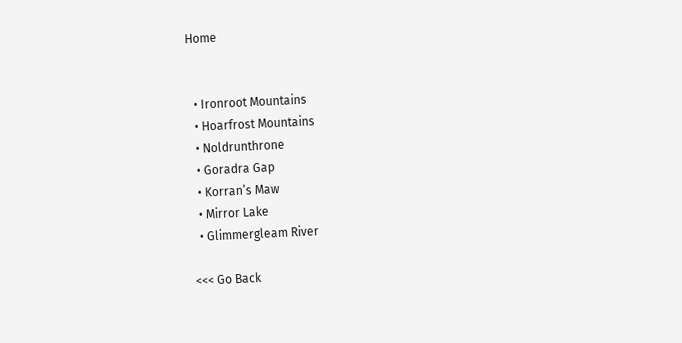Home


  • Ironroot Mountains
  • Hoarfrost Mountains
  • Noldrunthrone
  • Goradra Gap
  • Korran’s Maw
  • Mirror Lake
  • Glimmergleam River

<<< Go Back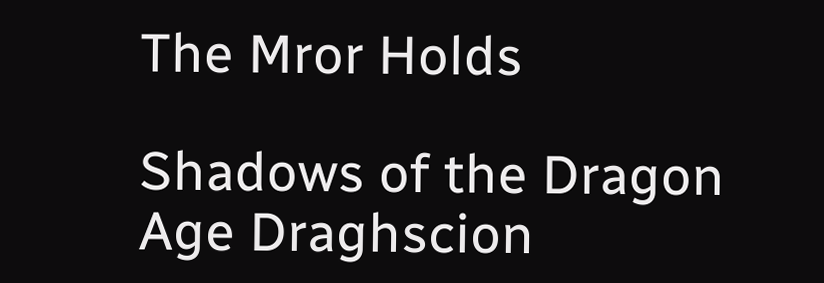The Mror Holds

Shadows of the Dragon Age Draghscion